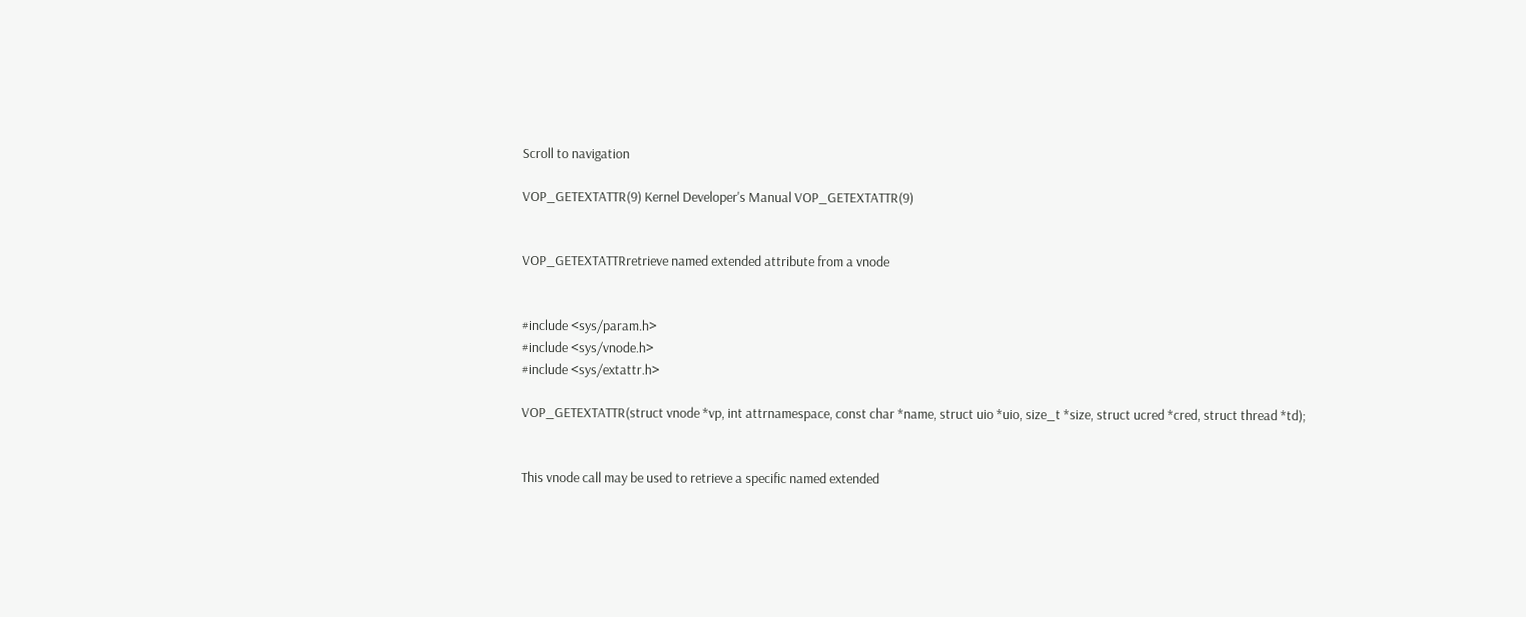Scroll to navigation

VOP_GETEXTATTR(9) Kernel Developer's Manual VOP_GETEXTATTR(9)


VOP_GETEXTATTRretrieve named extended attribute from a vnode


#include <sys/param.h>
#include <sys/vnode.h>
#include <sys/extattr.h>

VOP_GETEXTATTR(struct vnode *vp, int attrnamespace, const char *name, struct uio *uio, size_t *size, struct ucred *cred, struct thread *td);


This vnode call may be used to retrieve a specific named extended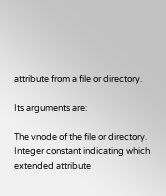attribute from a file or directory.

Its arguments are:

The vnode of the file or directory.
Integer constant indicating which extended attribute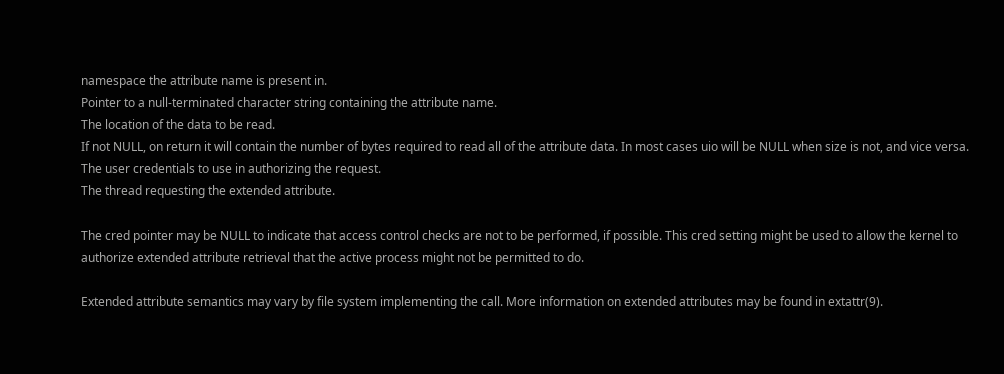namespace the attribute name is present in.
Pointer to a null-terminated character string containing the attribute name.
The location of the data to be read.
If not NULL, on return it will contain the number of bytes required to read all of the attribute data. In most cases uio will be NULL when size is not, and vice versa.
The user credentials to use in authorizing the request.
The thread requesting the extended attribute.

The cred pointer may be NULL to indicate that access control checks are not to be performed, if possible. This cred setting might be used to allow the kernel to authorize extended attribute retrieval that the active process might not be permitted to do.

Extended attribute semantics may vary by file system implementing the call. More information on extended attributes may be found in extattr(9).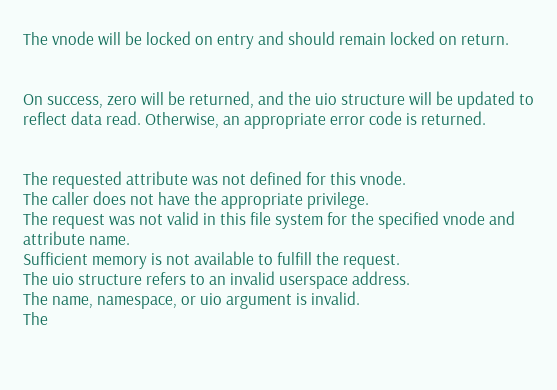The vnode will be locked on entry and should remain locked on return.


On success, zero will be returned, and the uio structure will be updated to reflect data read. Otherwise, an appropriate error code is returned.


The requested attribute was not defined for this vnode.
The caller does not have the appropriate privilege.
The request was not valid in this file system for the specified vnode and attribute name.
Sufficient memory is not available to fulfill the request.
The uio structure refers to an invalid userspace address.
The name, namespace, or uio argument is invalid.
The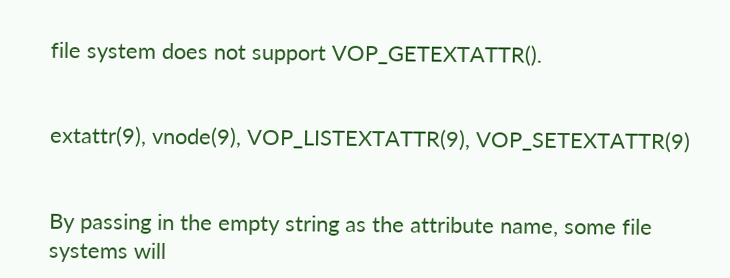file system does not support VOP_GETEXTATTR().


extattr(9), vnode(9), VOP_LISTEXTATTR(9), VOP_SETEXTATTR(9)


By passing in the empty string as the attribute name, some file systems will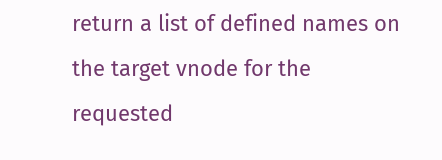return a list of defined names on the target vnode for the requested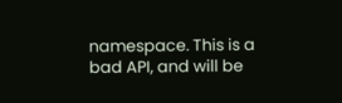namespace. This is a bad API, and will be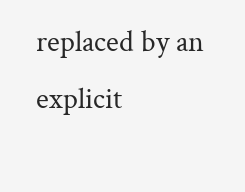replaced by an explicit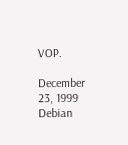VOP.

December 23, 1999 Debian